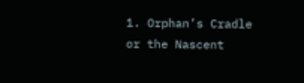1. Orphan’s Cradle or the Nascent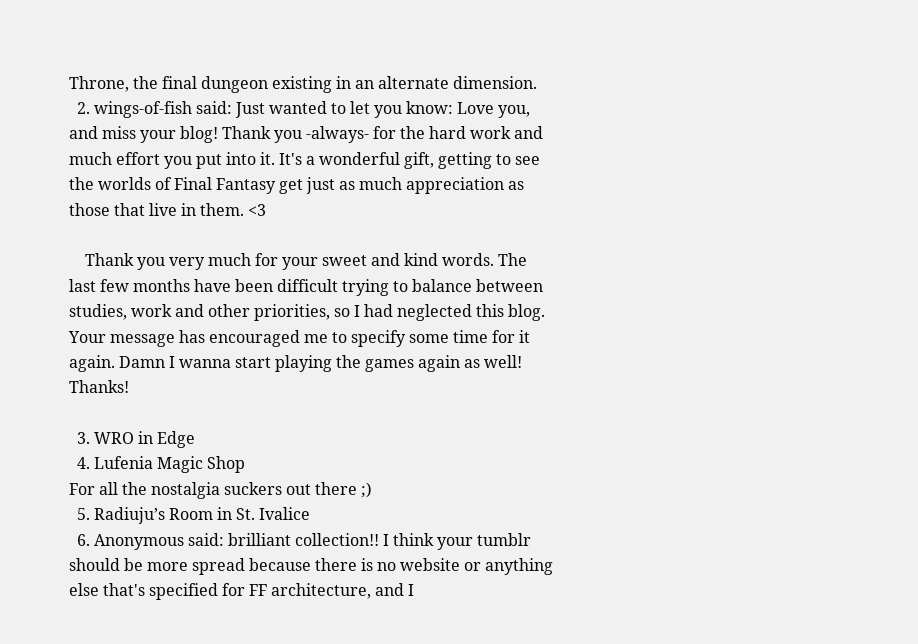Throne, the final dungeon existing in an alternate dimension.
  2. wings-of-fish said: Just wanted to let you know: Love you, and miss your blog! Thank you -always- for the hard work and much effort you put into it. It's a wonderful gift, getting to see the worlds of Final Fantasy get just as much appreciation as those that live in them. <3

    Thank you very much for your sweet and kind words. The last few months have been difficult trying to balance between studies, work and other priorities, so I had neglected this blog. Your message has encouraged me to specify some time for it again. Damn I wanna start playing the games again as well! Thanks!

  3. WRO in Edge
  4. Lufenia Magic Shop
For all the nostalgia suckers out there ;)
  5. Radiuju’s Room in St. Ivalice
  6. Anonymous said: brilliant collection!! I think your tumblr should be more spread because there is no website or anything else that's specified for FF architecture, and I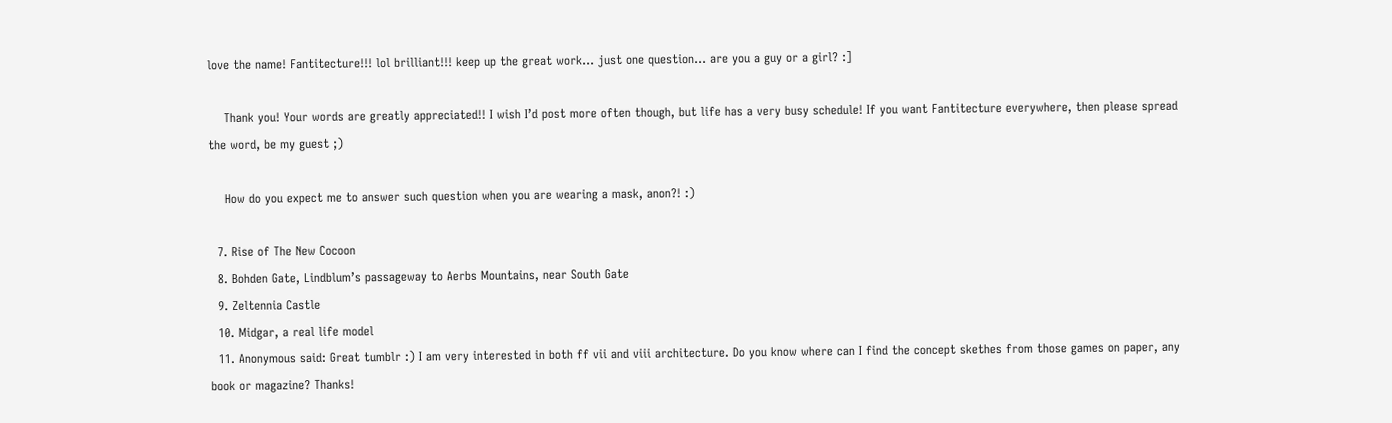love the name! Fantitecture!!! lol brilliant!!! keep up the great work... just one question... are you a guy or a girl? :]

    Thank you! Your words are greatly appreciated!! I wish I’d post more often though, but life has a very busy schedule! If you want Fantitecture everywhere, then please spread the word, be my guest ;)

    How do you expect me to answer such question when you are wearing a mask, anon?! :)

  7. Rise of The New Cocoon
  8. Bohden Gate, Lindblum’s passageway to Aerbs Mountains, near South Gate
  9. Zeltennia Castle
  10. Midgar, a real life model
  11. Anonymous said: Great tumblr :) I am very interested in both ff vii and viii architecture. Do you know where can I find the concept skethes from those games on paper, any book or magazine? Thanks!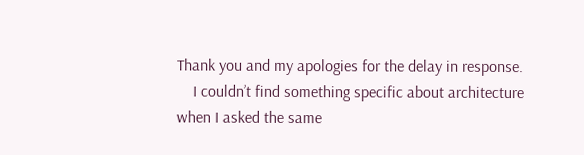Thank you and my apologies for the delay in response.
    I couldn’t find something specific about architecture when I asked the same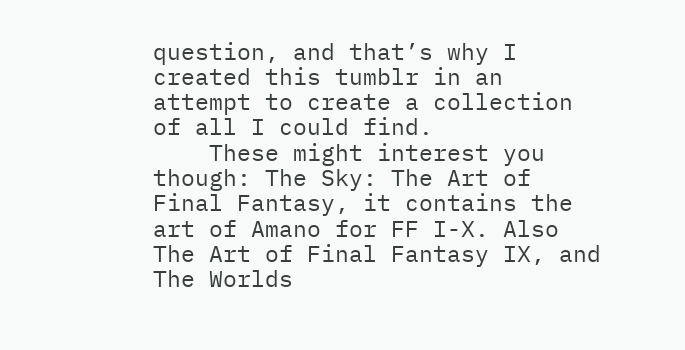question, and that’s why I created this tumblr in an attempt to create a collection of all I could find.
    These might interest you though: The Sky: The Art of Final Fantasy, it contains the art of Amano for FF I-X. Also The Art of Final Fantasy IX, and The Worlds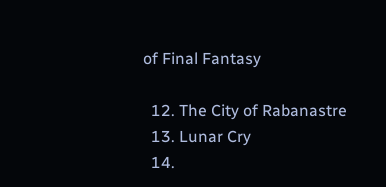of Final Fantasy

  12. The City of Rabanastre
  13. Lunar Cry
  14.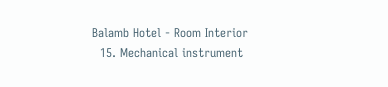Balamb Hotel - Room Interior
  15. Mechanical instrument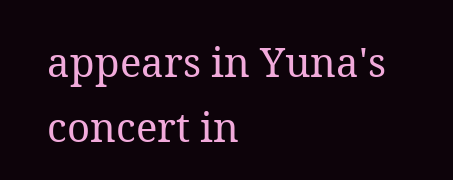appears in Yuna's concert in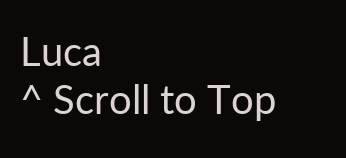Luca
^ Scroll to Top